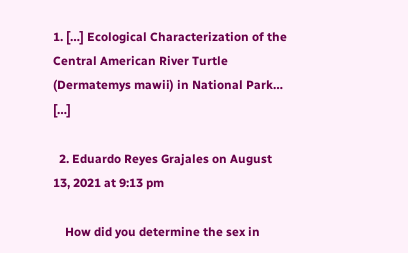1. […] Ecological Characterization of the Central American River Turtle (Dermatemys mawii) in National Park… […]

  2. Eduardo Reyes Grajales on August 13, 2021 at 9:13 pm

    How did you determine the sex in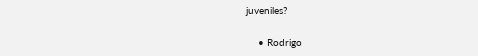juveniles?

    • Rodrigo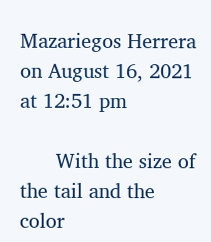Mazariegos Herrera on August 16, 2021 at 12:51 pm

      With the size of the tail and the color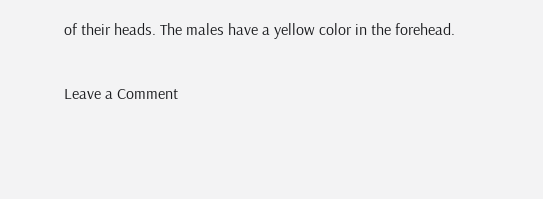of their heads. The males have a yellow color in the forehead.

Leave a Comment